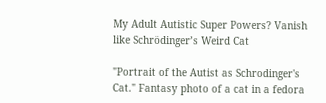My Adult Autistic Super Powers? Vanish like Schrödinger’s Weird Cat

"Portrait of the Autist as Schrodinger's Cat." Fantasy photo of a cat in a fedora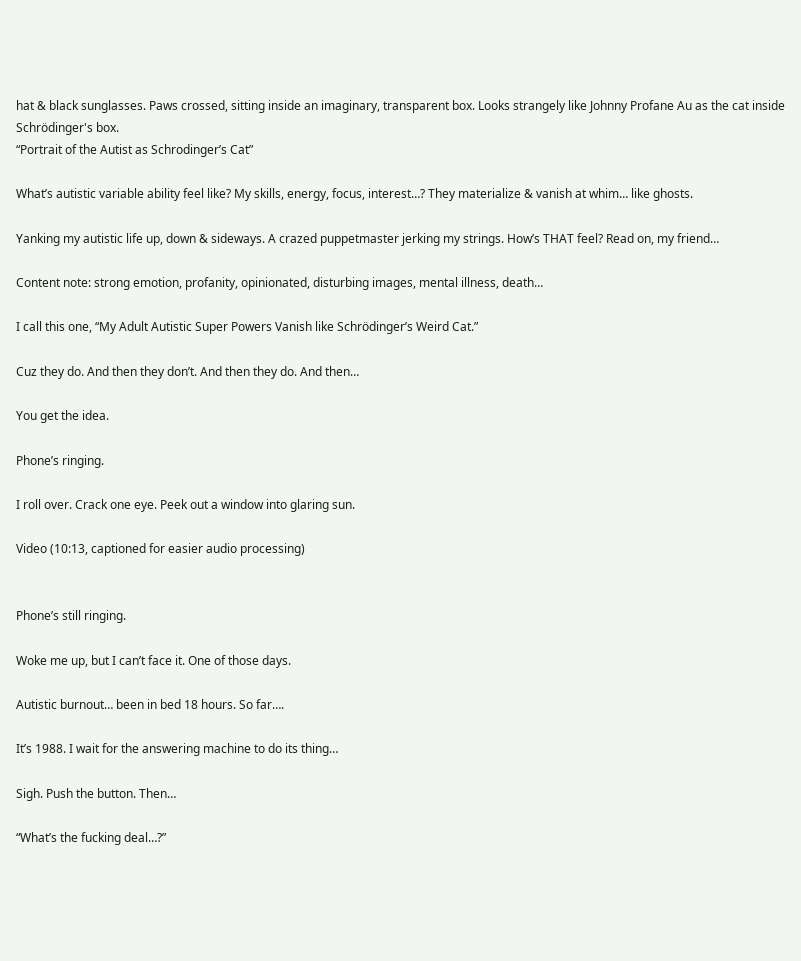hat & black sunglasses. Paws crossed, sitting inside an imaginary, transparent box. Looks strangely like Johnny Profane Au as the cat inside Schrödinger's box.
“Portrait of the Autist as Schrodinger’s Cat”

What’s autistic variable ability feel like? My skills, energy, focus, interest…? They materialize & vanish at whim… like ghosts.

Yanking my autistic life up, down & sideways. A crazed puppetmaster jerking my strings. How’s THAT feel? Read on, my friend…

Content note: strong emotion, profanity, opinionated, disturbing images, mental illness, death…

I call this one, “My Adult Autistic Super Powers Vanish like Schrödinger’s Weird Cat.”

Cuz they do. And then they don’t. And then they do. And then…

You get the idea.

Phone’s ringing.

I roll over. Crack one eye. Peek out a window into glaring sun.

Video (10:13, captioned for easier audio processing)


Phone’s still ringing.

Woke me up, but I can’t face it. One of those days.

Autistic burnout… been in bed 18 hours. So far….

It’s 1988. I wait for the answering machine to do its thing…

Sigh. Push the button. Then…

“What’s the fucking deal…?”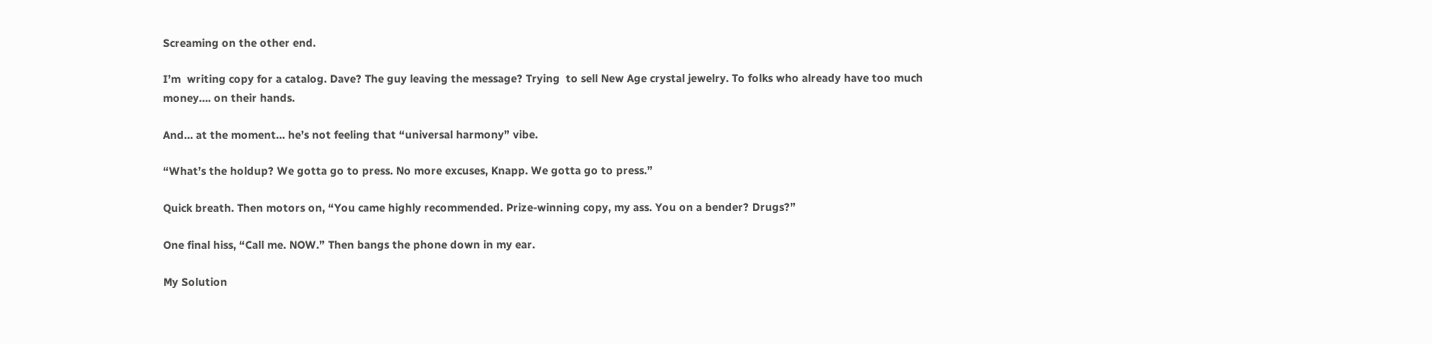Screaming on the other end.

I’m  writing copy for a catalog. Dave? The guy leaving the message? Trying  to sell New Age crystal jewelry. To folks who already have too much money…. on their hands.

And… at the moment… he’s not feeling that “universal harmony” vibe.

“What’s the holdup? We gotta go to press. No more excuses, Knapp. We gotta go to press.”

Quick breath. Then motors on, “You came highly recommended. Prize-winning copy, my ass. You on a bender? Drugs?”

One final hiss, “Call me. NOW.” Then bangs the phone down in my ear.

My Solution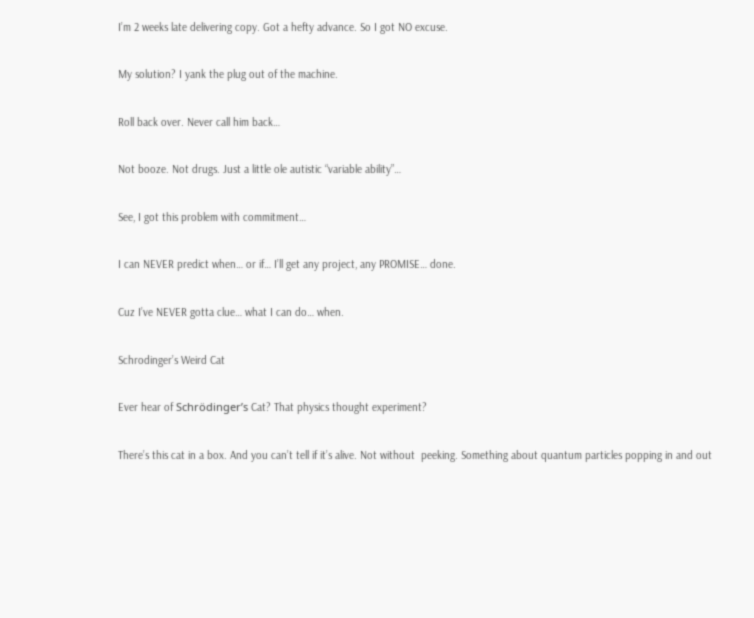I’m 2 weeks late delivering copy. Got a hefty advance. So I got NO excuse.

My solution? I yank the plug out of the machine.

Roll back over. Never call him back…

Not booze. Not drugs. Just a little ole autistic “variable ability”…

See, I got this problem with commitment…

I can NEVER predict when… or if… I’ll get any project, any PROMISE… done.

Cuz I’ve NEVER gotta clue… what I can do… when.

Schrodinger’s Weird Cat

Ever hear of Schrödinger’s Cat? That physics thought experiment?

There’s this cat in a box. And you can’t tell if it’s alive. Not without  peeking. Something about quantum particles popping in and out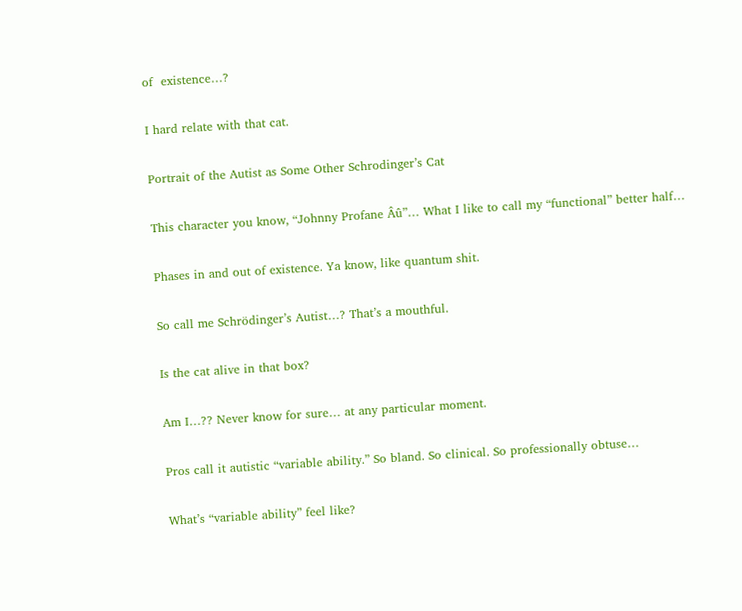of  existence…?

I hard relate with that cat.

Portrait of the Autist as Some Other Schrodinger’s Cat

This character you know, “Johnny Profane Âû”… What I like to call my “functional” better half…

Phases in and out of existence. Ya know, like quantum shit.

So call me Schrödinger’s Autist…? That’s a mouthful.

Is the cat alive in that box?

Am I…?? Never know for sure… at any particular moment.

Pros call it autistic “variable ability.” So bland. So clinical. So professionally obtuse…

What’s “variable ability” feel like?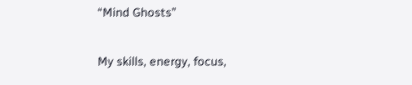“Mind Ghosts”

My skills, energy, focus,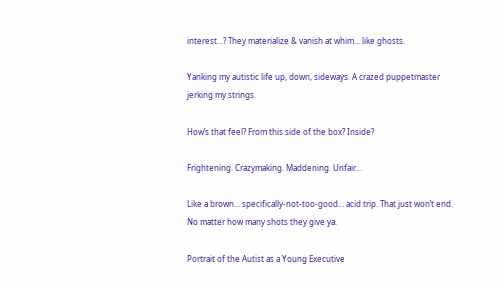interest…? They materialize & vanish at whim… like ghosts.

Yanking my autistic life up, down, sideways. A crazed puppetmaster jerking my strings.

How’s that feel? From this side of the box? Inside?

Frightening. Crazymaking. Maddening. Unfair…

Like a brown… specifically-not-too-good… acid trip. That just won’t end. No matter how many shots they give ya.

Portrait of the Autist as a Young Executive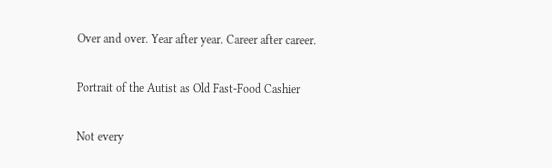Over and over. Year after year. Career after career.

Portrait of the Autist as Old Fast-Food Cashier

Not every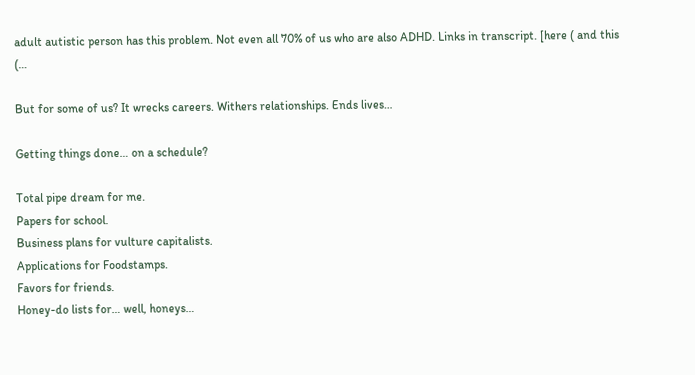adult autistic person has this problem. Not even all 70% of us who are also ADHD. Links in transcript. [here ( and this (…

But for some of us? It wrecks careers. Withers relationships. Ends lives…

Getting things done… on a schedule?

Total pipe dream for me.
Papers for school.
Business plans for vulture capitalists.
Applications for Foodstamps.
Favors for friends.
Honey-do lists for… well, honeys…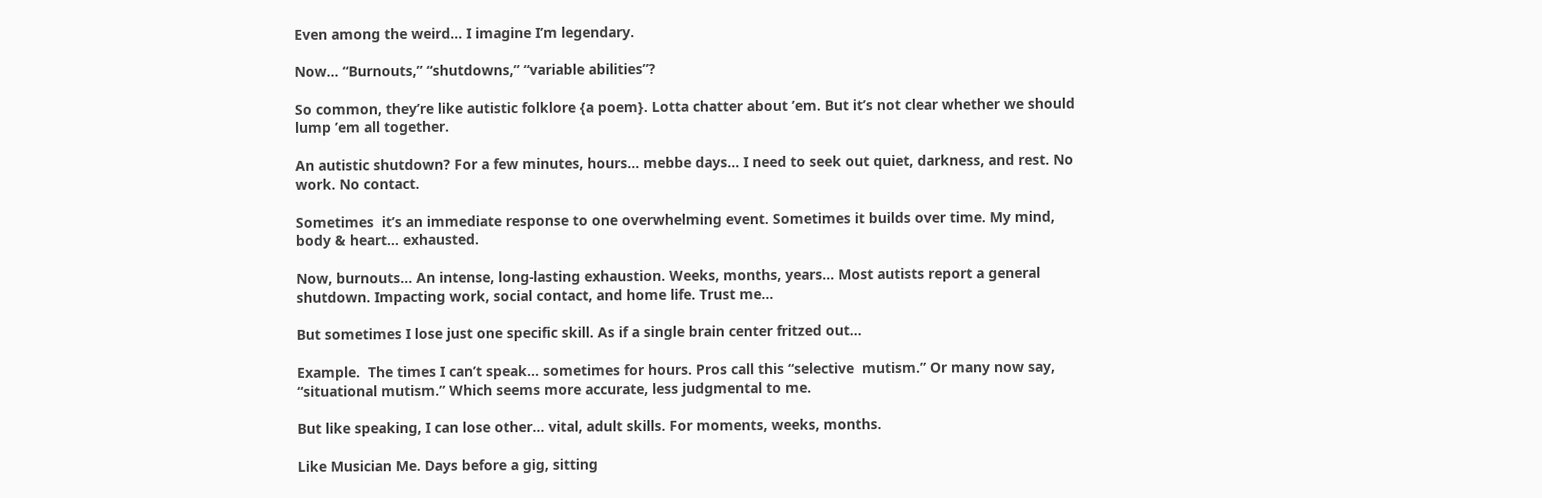Even among the weird… I imagine I’m legendary.

Now… “Burnouts,” “shutdowns,” “variable abilities”?

So common, they’re like autistic folklore {a poem}. Lotta chatter about ’em. But it’s not clear whether we should lump ’em all together.

An autistic shutdown? For a few minutes, hours… mebbe days… I need to seek out quiet, darkness, and rest. No work. No contact.

Sometimes  it’s an immediate response to one overwhelming event. Sometimes it builds over time. My mind, body & heart… exhausted.

Now, burnouts… An intense, long-lasting exhaustion. Weeks, months, years… Most autists report a general shutdown. Impacting work, social contact, and home life. Trust me…

But sometimes I lose just one specific skill. As if a single brain center fritzed out…

Example.  The times I can’t speak… sometimes for hours. Pros call this “selective  mutism.” Or many now say, “situational mutism.” Which seems more accurate, less judgmental to me.

But like speaking, I can lose other… vital, adult skills. For moments, weeks, months.

Like Musician Me. Days before a gig, sitting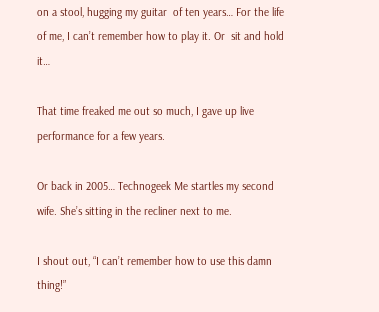on a stool, hugging my guitar  of ten years… For the life of me, I can’t remember how to play it. Or  sit and hold it…

That time freaked me out so much, I gave up live performance for a few years.

Or back in 2005… Technogeek Me startles my second wife. She’s sitting in the recliner next to me.

I shout out, “I can’t remember how to use this damn thing!”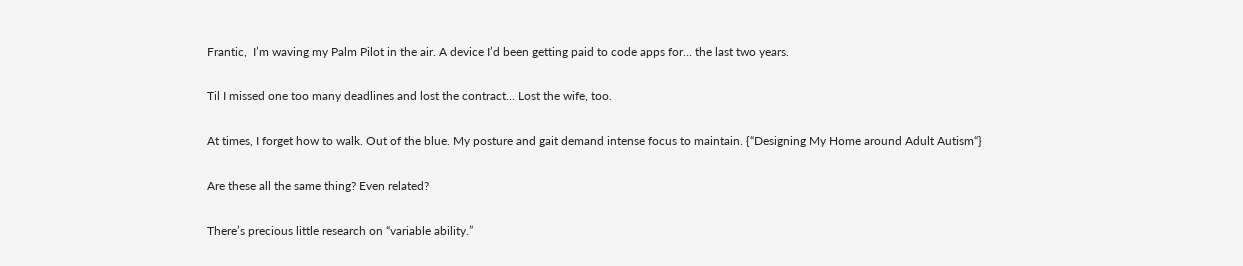Frantic,  I’m waving my Palm Pilot in the air. A device I’d been getting paid to code apps for… the last two years.

Til I missed one too many deadlines and lost the contract… Lost the wife, too.

At times, I forget how to walk. Out of the blue. My posture and gait demand intense focus to maintain. {“Designing My Home around Adult Autism“}

Are these all the same thing? Even related?

There’s precious little research on “variable ability.”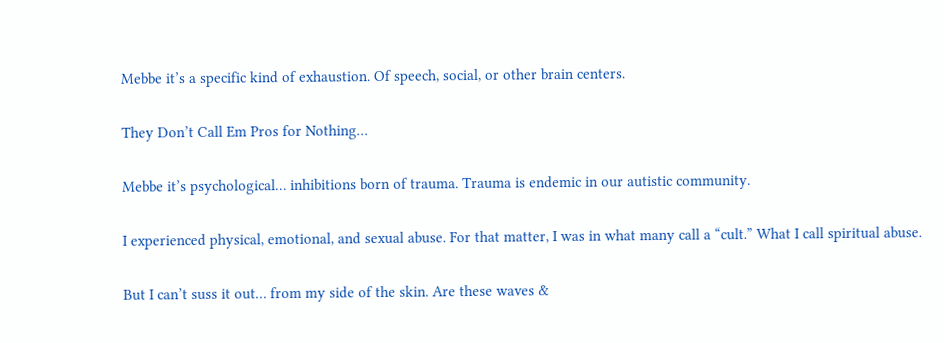Mebbe it’s a specific kind of exhaustion. Of speech, social, or other brain centers.

They Don’t Call Em Pros for Nothing…

Mebbe it’s psychological… inhibitions born of trauma. Trauma is endemic in our autistic community.

I experienced physical, emotional, and sexual abuse. For that matter, I was in what many call a “cult.” What I call spiritual abuse.

But I can’t suss it out… from my side of the skin. Are these waves &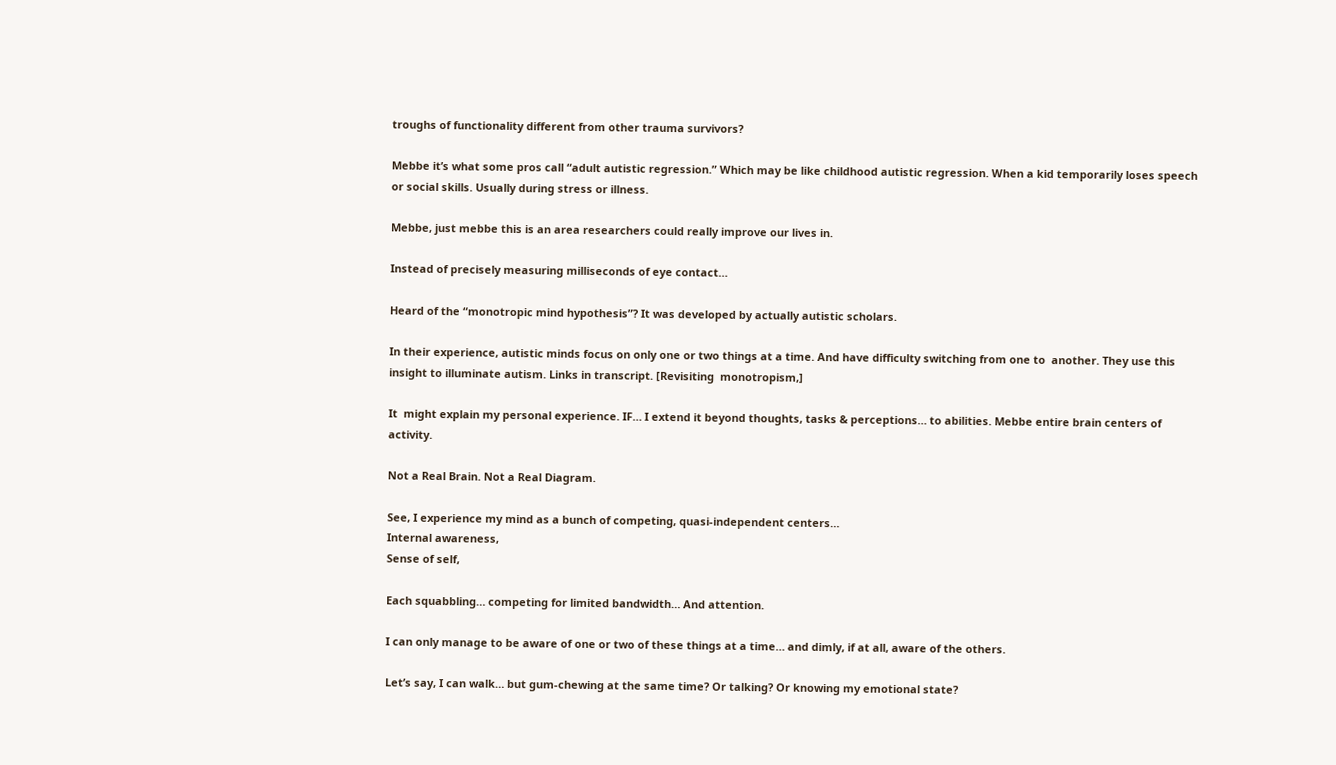troughs of functionality different from other trauma survivors?

Mebbe it’s what some pros call “adult autistic regression.” Which may be like childhood autistic regression. When a kid temporarily loses speech or social skills. Usually during stress or illness.

Mebbe, just mebbe this is an area researchers could really improve our lives in.

Instead of precisely measuring milliseconds of eye contact…

Heard of the “monotropic mind hypothesis”? It was developed by actually autistic scholars.

In their experience, autistic minds focus on only one or two things at a time. And have difficulty switching from one to  another. They use this insight to illuminate autism. Links in transcript. [Revisiting  monotropism,]

It  might explain my personal experience. IF… I extend it beyond thoughts, tasks & perceptions… to abilities. Mebbe entire brain centers of activity.

Not a Real Brain. Not a Real Diagram.

See, I experience my mind as a bunch of competing, quasi-independent centers…
Internal awareness,
Sense of self,

Each squabbling… competing for limited bandwidth… And attention.

I can only manage to be aware of one or two of these things at a time… and dimly, if at all, aware of the others.

Let’s say, I can walk… but gum-chewing at the same time? Or talking? Or knowing my emotional state?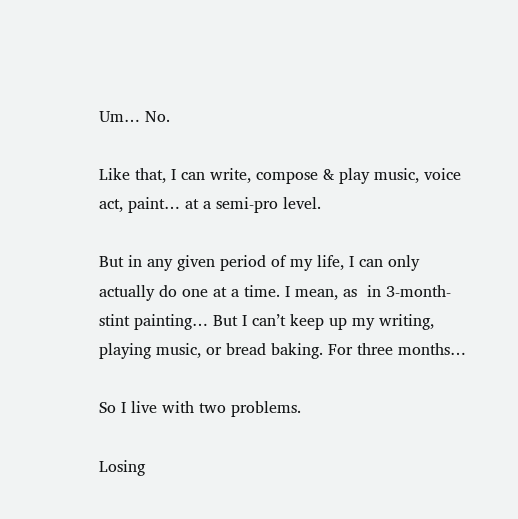Um… No.

Like that, I can write, compose & play music, voice act, paint… at a semi-pro level.

But in any given period of my life, I can only actually do one at a time. I mean, as  in 3-month-stint painting… But I can’t keep up my writing, playing music, or bread baking. For three months…

So I live with two problems.

Losing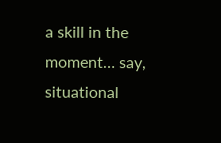a skill in the moment… say, situational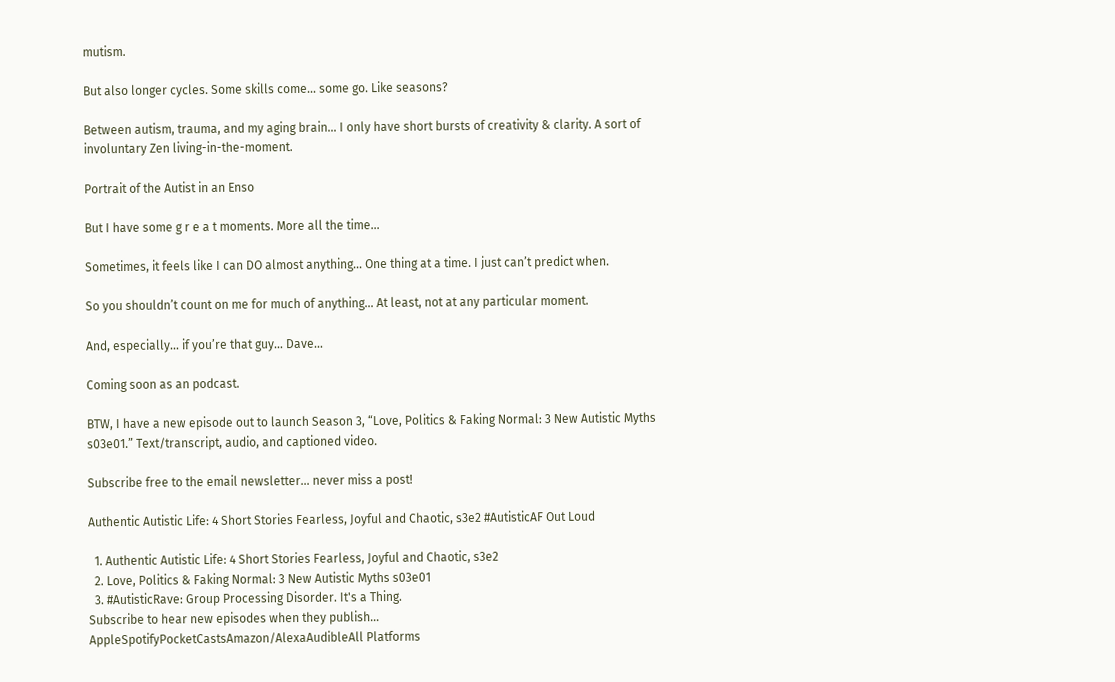mutism.

But also longer cycles. Some skills come… some go. Like seasons?

Between autism, trauma, and my aging brain… I only have short bursts of creativity & clarity. A sort of involuntary Zen living-in-the-moment.

Portrait of the Autist in an Enso

But I have some g r e a t moments. More all the time…

Sometimes, it feels like I can DO almost anything… One thing at a time. I just can’t predict when.

So you shouldn’t count on me for much of anything… At least, not at any particular moment.

And, especially… if you’re that guy… Dave…

Coming soon as an podcast.

BTW, I have a new episode out to launch Season 3, “Love, Politics & Faking Normal: 3 New Autistic Myths s03e01.” Text/transcript, audio, and captioned video.

Subscribe free to the email newsletter… never miss a post!

Authentic Autistic Life: 4 Short Stories Fearless, Joyful and Chaotic, s3e2 #AutisticAF Out Loud

  1. Authentic Autistic Life: 4 Short Stories Fearless, Joyful and Chaotic, s3e2
  2. Love, Politics & Faking Normal: 3 New Autistic Myths s03e01
  3. #AutisticRave: Group Processing Disorder. It's a Thing.
Subscribe to hear new episodes when they publish…
AppleSpotifyPocketCastsAmazon/AlexaAudibleAll Platforms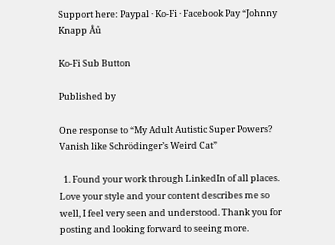Support here: Paypal · Ko-Fi · Facebook Pay “Johnny Knapp Âû

Ko-Fi Sub Button

Published by

One response to “My Adult Autistic Super Powers? Vanish like Schrödinger’s Weird Cat”

  1. Found your work through LinkedIn of all places. Love your style and your content describes me so well, I feel very seen and understood. Thank you for posting and looking forward to seeing more.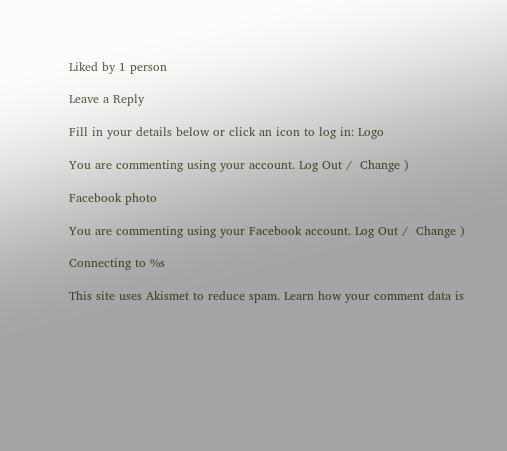Liked by 1 person

Leave a Reply

Fill in your details below or click an icon to log in: Logo

You are commenting using your account. Log Out /  Change )

Facebook photo

You are commenting using your Facebook account. Log Out /  Change )

Connecting to %s

This site uses Akismet to reduce spam. Learn how your comment data is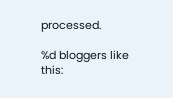processed.

%d bloggers like this: